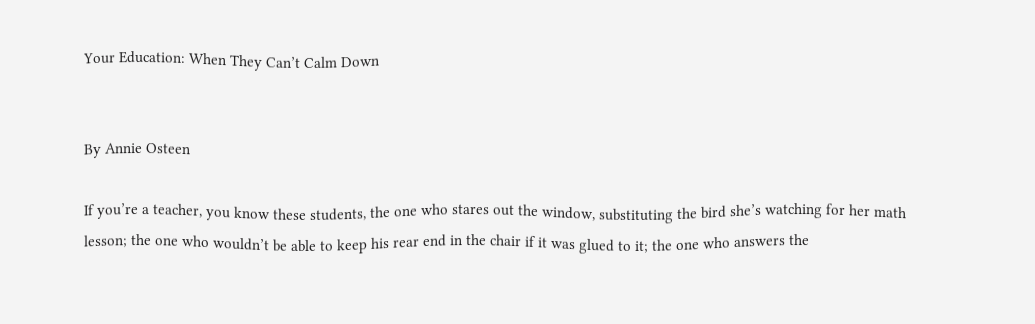Your Education: When They Can’t Calm Down


By Annie Osteen

If you’re a teacher, you know these students, the one who stares out the window, substituting the bird she’s watching for her math lesson; the one who wouldn’t be able to keep his rear end in the chair if it was glued to it; the one who answers the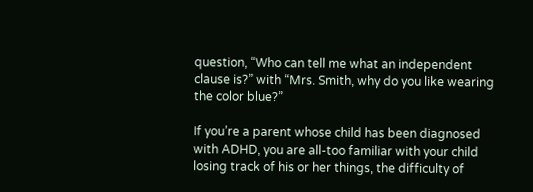question, “Who can tell me what an independent clause is?” with “Mrs. Smith, why do you like wearing the color blue?”

If you’re a parent whose child has been diagnosed with ADHD, you are all-too familiar with your child losing track of his or her things, the difficulty of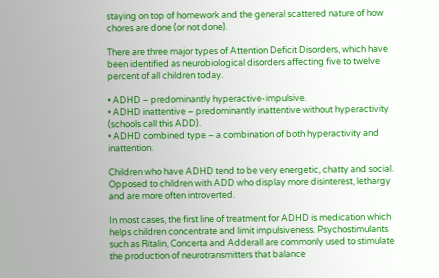staying on top of homework and the general scattered nature of how chores are done (or not done).

There are three major types of Attention Deficit Disorders, which have been identified as neurobiological disorders affecting five to twelve percent of all children today.

• ADHD – predominantly hyperactive-impulsive.
• ADHD inattentive – predominantly inattentive without hyperactivity (schools call this ADD).
• ADHD combined type – a combination of both hyperactivity and inattention.

Children who have ADHD tend to be very energetic, chatty and social. Opposed to children with ADD who display more disinterest, lethargy and are more often introverted.

In most cases, the first line of treatment for ADHD is medication which helps children concentrate and limit impulsiveness. Psychostimulants such as Ritalin, Concerta and Adderall are commonly used to stimulate the production of neurotransmitters that balance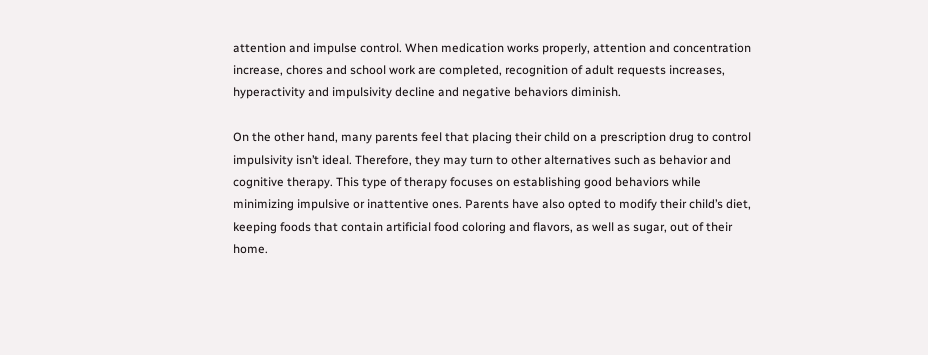attention and impulse control. When medication works properly, attention and concentration increase, chores and school work are completed, recognition of adult requests increases, hyperactivity and impulsivity decline and negative behaviors diminish.

On the other hand, many parents feel that placing their child on a prescription drug to control impulsivity isn’t ideal. Therefore, they may turn to other alternatives such as behavior and cognitive therapy. This type of therapy focuses on establishing good behaviors while minimizing impulsive or inattentive ones. Parents have also opted to modify their child’s diet, keeping foods that contain artificial food coloring and flavors, as well as sugar, out of their home.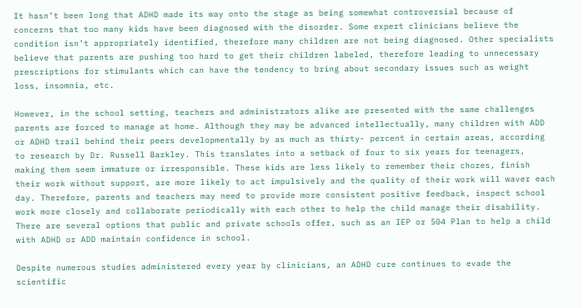It hasn’t been long that ADHD made its way onto the stage as being somewhat controversial because of concerns that too many kids have been diagnosed with the disorder. Some expert clinicians believe the condition isn’t appropriately identified, therefore many children are not being diagnosed. Other specialists believe that parents are pushing too hard to get their children labeled, therefore leading to unnecessary prescriptions for stimulants which can have the tendency to bring about secondary issues such as weight loss, insomnia, etc.

However, in the school setting, teachers and administrators alike are presented with the same challenges parents are forced to manage at home. Although they may be advanced intellectually, many children with ADD or ADHD trail behind their peers developmentally by as much as thirty- percent in certain areas, according to research by Dr. Russell Barkley. This translates into a setback of four to six years for teenagers, making them seem immature or irresponsible. These kids are less likely to remember their chores, finish their work without support, are more likely to act impulsively and the quality of their work will waver each day. Therefore, parents and teachers may need to provide more consistent positive feedback, inspect school work more closely and collaborate periodically with each other to help the child manage their disability. There are several options that public and private schools offer, such as an IEP or 504 Plan to help a child with ADHD or ADD maintain confidence in school.

Despite numerous studies administered every year by clinicians, an ADHD cure continues to evade the scientific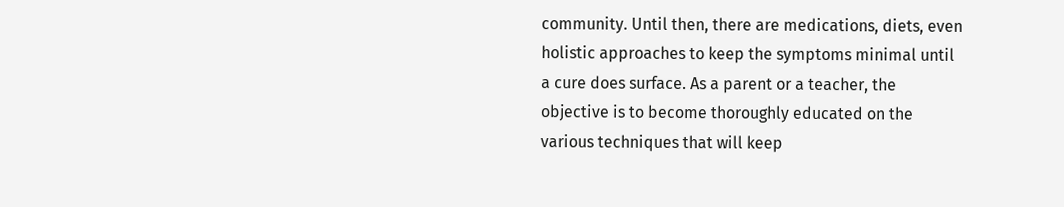community. Until then, there are medications, diets, even holistic approaches to keep the symptoms minimal until a cure does surface. As a parent or a teacher, the objective is to become thoroughly educated on the various techniques that will keep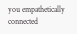you empathetically connected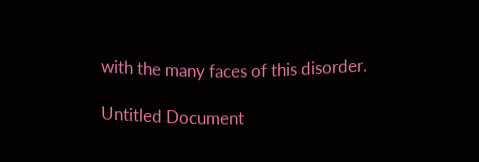with the many faces of this disorder.

Untitled Document